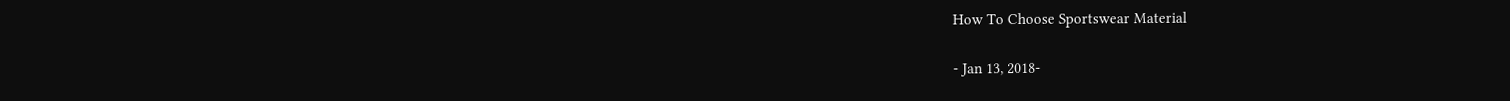How To Choose Sportswear Material

- Jan 13, 2018-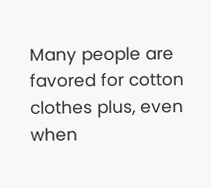Many people are favored for cotton clothes plus, even when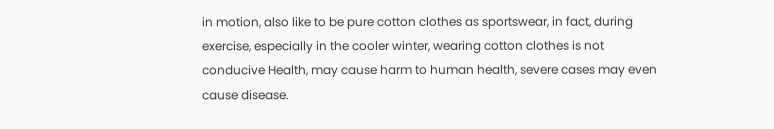in motion, also like to be pure cotton clothes as sportswear, in fact, during exercise, especially in the cooler winter, wearing cotton clothes is not conducive Health, may cause harm to human health, severe cases may even cause disease.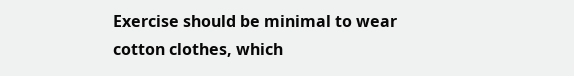Exercise should be minimal to wear cotton clothes, which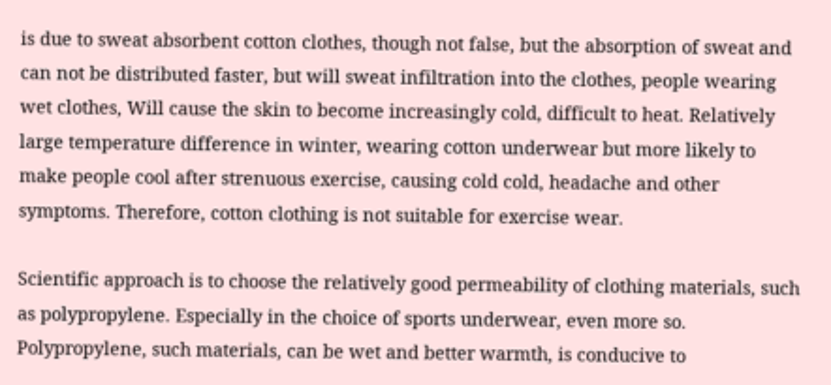is due to sweat absorbent cotton clothes, though not false, but the absorption of sweat and can not be distributed faster, but will sweat infiltration into the clothes, people wearing wet clothes, Will cause the skin to become increasingly cold, difficult to heat. Relatively large temperature difference in winter, wearing cotton underwear but more likely to make people cool after strenuous exercise, causing cold cold, headache and other symptoms. Therefore, cotton clothing is not suitable for exercise wear.

Scientific approach is to choose the relatively good permeability of clothing materials, such as polypropylene. Especially in the choice of sports underwear, even more so. Polypropylene, such materials, can be wet and better warmth, is conducive to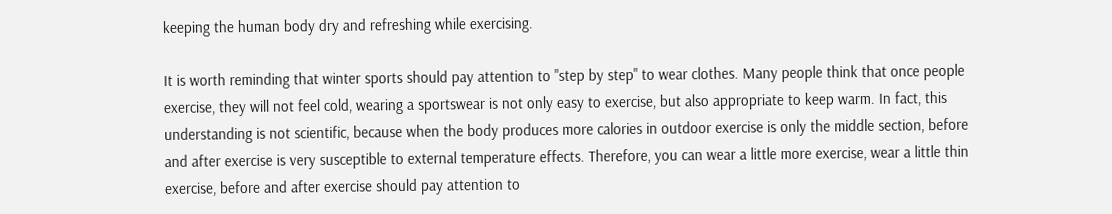keeping the human body dry and refreshing while exercising.

It is worth reminding that winter sports should pay attention to "step by step" to wear clothes. Many people think that once people exercise, they will not feel cold, wearing a sportswear is not only easy to exercise, but also appropriate to keep warm. In fact, this understanding is not scientific, because when the body produces more calories in outdoor exercise is only the middle section, before and after exercise is very susceptible to external temperature effects. Therefore, you can wear a little more exercise, wear a little thin exercise, before and after exercise should pay attention to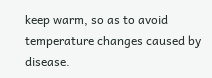keep warm, so as to avoid temperature changes caused by disease.